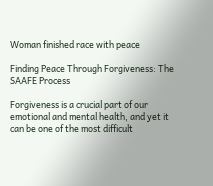Woman finished race with peace

Finding Peace Through Forgiveness: The SAAFE Process

Forgiveness is a crucial part of our emotional and mental health, and yet it can be one of the most difficult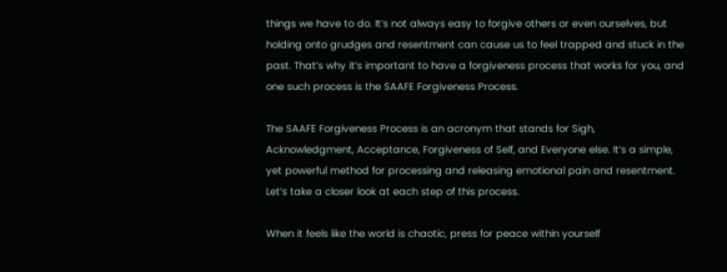things we have to do. It’s not always easy to forgive others or even ourselves, but holding onto grudges and resentment can cause us to feel trapped and stuck in the past. That’s why it’s important to have a forgiveness process that works for you, and one such process is the SAAFE Forgiveness Process.

The SAAFE Forgiveness Process is an acronym that stands for Sigh, Acknowledgment, Acceptance, Forgiveness of Self, and Everyone else. It’s a simple, yet powerful method for processing and releasing emotional pain and resentment. Let’s take a closer look at each step of this process.

When it feels like the world is chaotic, press for peace within yourself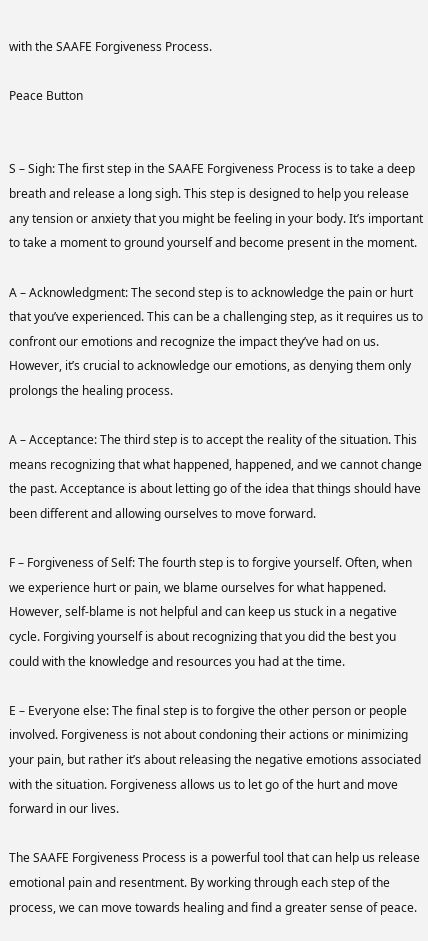with the SAAFE Forgiveness Process.

Peace Button


S – Sigh: The first step in the SAAFE Forgiveness Process is to take a deep breath and release a long sigh. This step is designed to help you release any tension or anxiety that you might be feeling in your body. It’s important to take a moment to ground yourself and become present in the moment.

A – Acknowledgment: The second step is to acknowledge the pain or hurt that you’ve experienced. This can be a challenging step, as it requires us to confront our emotions and recognize the impact they’ve had on us. However, it’s crucial to acknowledge our emotions, as denying them only prolongs the healing process.

A – Acceptance: The third step is to accept the reality of the situation. This means recognizing that what happened, happened, and we cannot change the past. Acceptance is about letting go of the idea that things should have been different and allowing ourselves to move forward.

F – Forgiveness of Self: The fourth step is to forgive yourself. Often, when we experience hurt or pain, we blame ourselves for what happened. However, self-blame is not helpful and can keep us stuck in a negative cycle. Forgiving yourself is about recognizing that you did the best you could with the knowledge and resources you had at the time.

E – Everyone else: The final step is to forgive the other person or people involved. Forgiveness is not about condoning their actions or minimizing your pain, but rather it’s about releasing the negative emotions associated with the situation. Forgiveness allows us to let go of the hurt and move forward in our lives.

The SAAFE Forgiveness Process is a powerful tool that can help us release emotional pain and resentment. By working through each step of the process, we can move towards healing and find a greater sense of peace.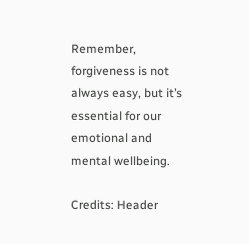Remember, forgiveness is not always easy, but it’s essential for our emotional and mental wellbeing.

Credits: Header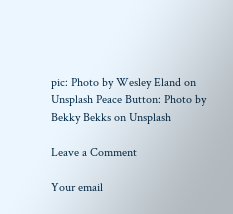pic: Photo by Wesley Eland on Unsplash Peace Button: Photo by Bekky Bekks on Unsplash

Leave a Comment

Your email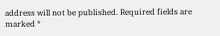address will not be published. Required fields are marked *